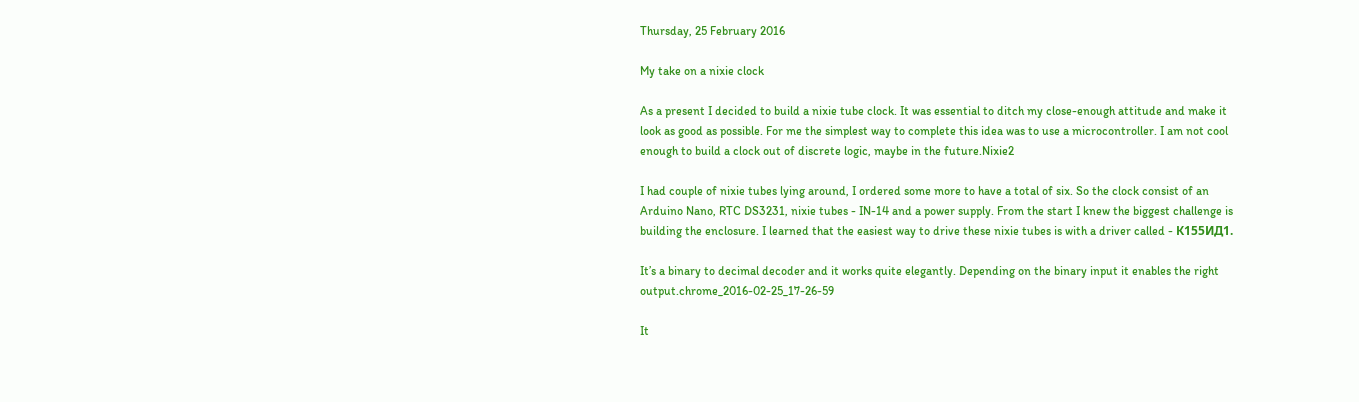Thursday, 25 February 2016

My take on a nixie clock

As a present I decided to build a nixie tube clock. It was essential to ditch my close-enough attitude and make it look as good as possible. For me the simplest way to complete this idea was to use a microcontroller. I am not cool enough to build a clock out of discrete logic, maybe in the future.Nixie2

I had couple of nixie tubes lying around, I ordered some more to have a total of six. So the clock consist of an Arduino Nano, RTC DS3231, nixie tubes - IN-14 and a power supply. From the start I knew the biggest challenge is building the enclosure. I learned that the easiest way to drive these nixie tubes is with a driver called - К155ИД1.

It’s a binary to decimal decoder and it works quite elegantly. Depending on the binary input it enables the right output.chrome_2016-02-25_17-26-59

It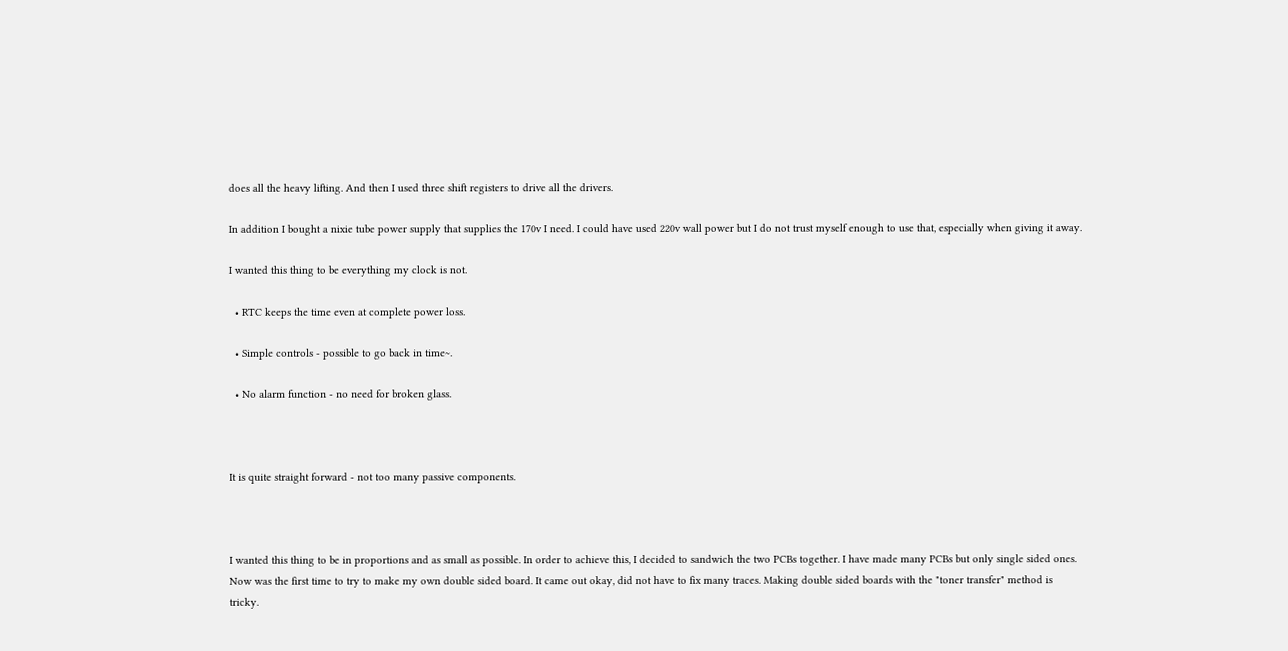does all the heavy lifting. And then I used three shift registers to drive all the drivers.

In addition I bought a nixie tube power supply that supplies the 170v I need. I could have used 220v wall power but I do not trust myself enough to use that, especially when giving it away.

I wanted this thing to be everything my clock is not.

  • RTC keeps the time even at complete power loss.

  • Simple controls - possible to go back in time~.

  • No alarm function - no need for broken glass.



It is quite straight forward - not too many passive components.



I wanted this thing to be in proportions and as small as possible. In order to achieve this, I decided to sandwich the two PCBs together. I have made many PCBs but only single sided ones. Now was the first time to try to make my own double sided board. It came out okay, did not have to fix many traces. Making double sided boards with the "toner transfer" method is tricky.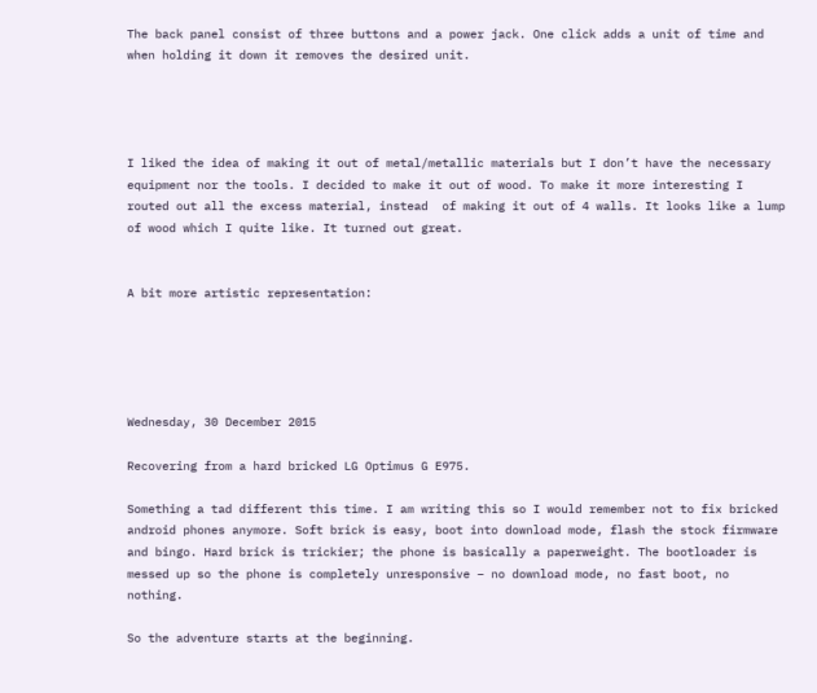The back panel consist of three buttons and a power jack. One click adds a unit of time and when holding it down it removes the desired unit.




I liked the idea of making it out of metal/metallic materials but I don’t have the necessary equipment nor the tools. I decided to make it out of wood. To make it more interesting I routed out all the excess material, instead  of making it out of 4 walls. It looks like a lump of wood which I quite like. It turned out great.


A bit more artistic representation:





Wednesday, 30 December 2015

Recovering from a hard bricked LG Optimus G E975.

Something a tad different this time. I am writing this so I would remember not to fix bricked android phones anymore. Soft brick is easy, boot into download mode, flash the stock firmware and bingo. Hard brick is trickier; the phone is basically a paperweight. The bootloader is messed up so the phone is completely unresponsive – no download mode, no fast boot, no nothing.

So the adventure starts at the beginning.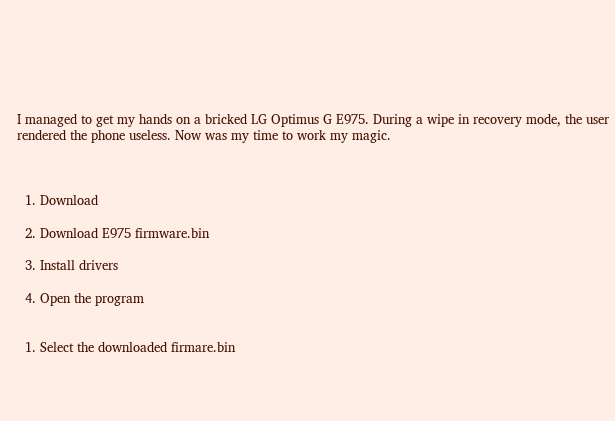I managed to get my hands on a bricked LG Optimus G E975. During a wipe in recovery mode, the user rendered the phone useless. Now was my time to work my magic.



  1. Download

  2. Download E975 firmware.bin

  3. Install drivers

  4. Open the program


  1. Select the downloaded firmare.bin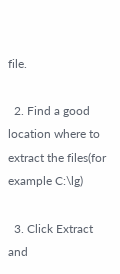file.

  2. Find a good location where to extract the files(for example C:\lg)

  3. Click Extract and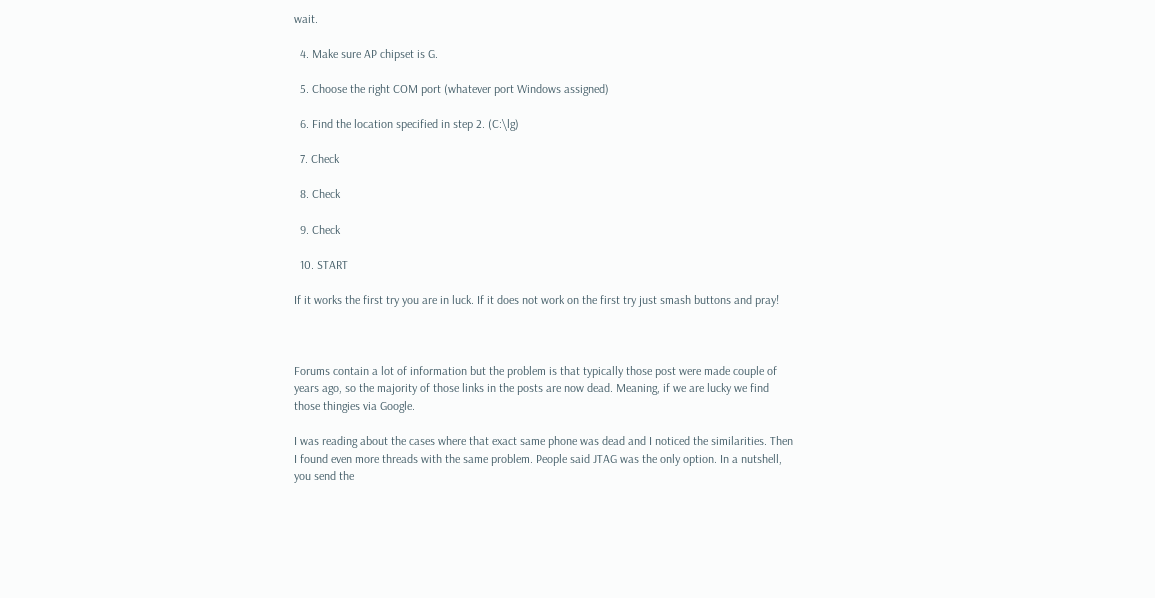wait.

  4. Make sure AP chipset is G.

  5. Choose the right COM port (whatever port Windows assigned)

  6. Find the location specified in step 2. (C:\lg)

  7. Check

  8. Check

  9. Check

  10. START

If it works the first try you are in luck. If it does not work on the first try just smash buttons and pray!



Forums contain a lot of information but the problem is that typically those post were made couple of years ago, so the majority of those links in the posts are now dead. Meaning, if we are lucky we find those thingies via Google.

I was reading about the cases where that exact same phone was dead and I noticed the similarities. Then I found even more threads with the same problem. People said JTAG was the only option. In a nutshell, you send the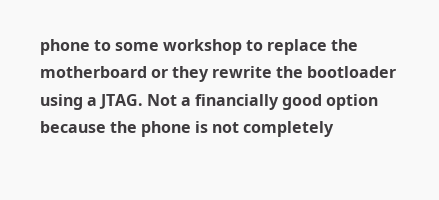phone to some workshop to replace the motherboard or they rewrite the bootloader using a JTAG. Not a financially good option because the phone is not completely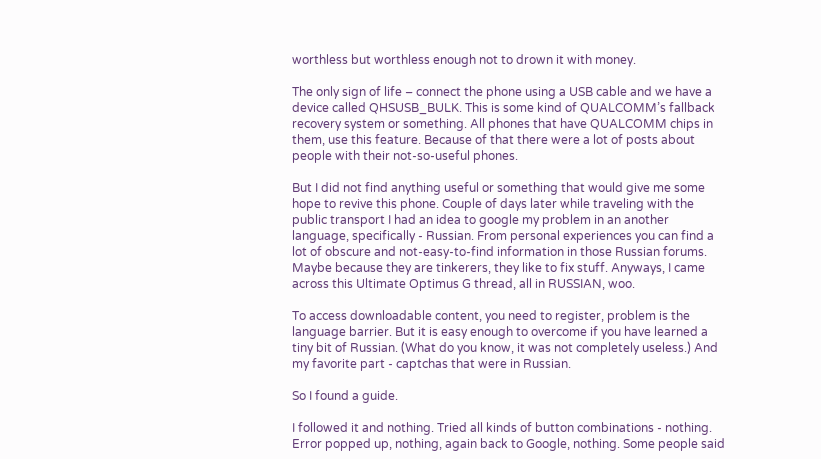worthless but worthless enough not to drown it with money.

The only sign of life – connect the phone using a USB cable and we have a device called QHSUSB_BULK. This is some kind of QUALCOMM’s fallback recovery system or something. All phones that have QUALCOMM chips in them, use this feature. Because of that there were a lot of posts about people with their not-so-useful phones.

But I did not find anything useful or something that would give me some hope to revive this phone. Couple of days later while traveling with the public transport I had an idea to google my problem in an another language, specifically - Russian. From personal experiences you can find a lot of obscure and not-easy-to-find information in those Russian forums. Maybe because they are tinkerers, they like to fix stuff. Anyways, I came across this Ultimate Optimus G thread, all in RUSSIAN, woo.

To access downloadable content, you need to register, problem is the language barrier. But it is easy enough to overcome if you have learned a tiny bit of Russian. (What do you know, it was not completely useless.) And my favorite part - captchas that were in Russian.

So I found a guide.

I followed it and nothing. Tried all kinds of button combinations - nothing. Error popped up, nothing, again back to Google, nothing. Some people said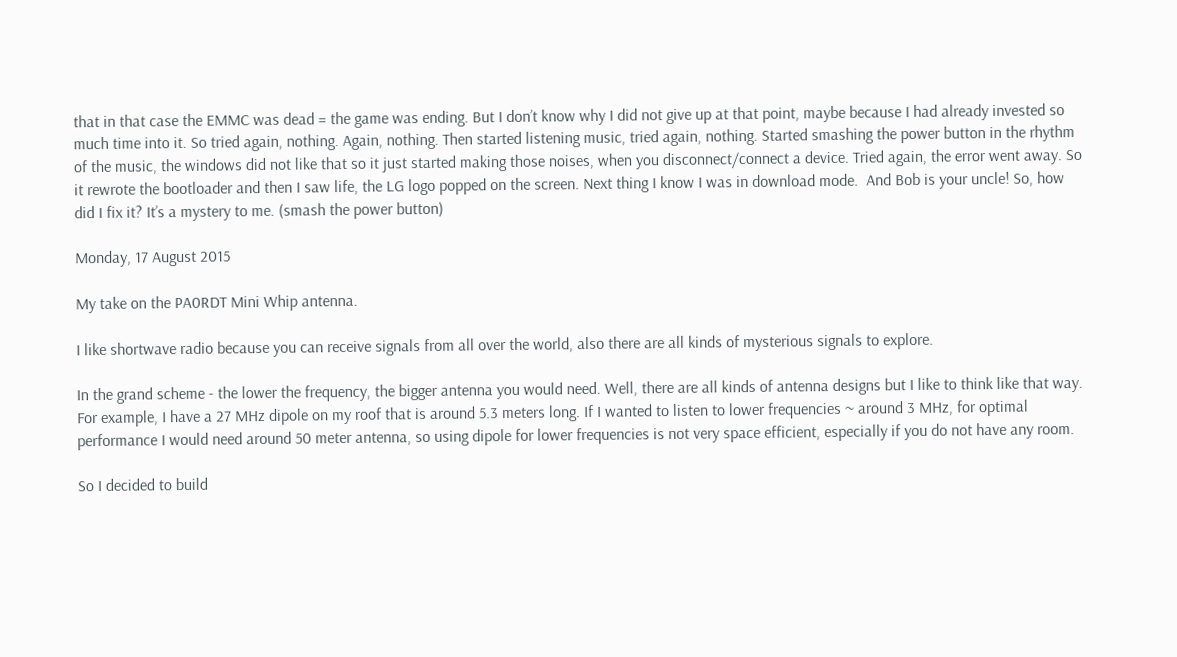that in that case the EMMC was dead = the game was ending. But I don’t know why I did not give up at that point, maybe because I had already invested so much time into it. So tried again, nothing. Again, nothing. Then started listening music, tried again, nothing. Started smashing the power button in the rhythm of the music, the windows did not like that so it just started making those noises, when you disconnect/connect a device. Tried again, the error went away. So it rewrote the bootloader and then I saw life, the LG logo popped on the screen. Next thing I know I was in download mode.  And Bob is your uncle! So, how did I fix it? It’s a mystery to me. (smash the power button)

Monday, 17 August 2015

My take on the PA0RDT Mini Whip antenna.

I like shortwave radio because you can receive signals from all over the world, also there are all kinds of mysterious signals to explore.

In the grand scheme - the lower the frequency, the bigger antenna you would need. Well, there are all kinds of antenna designs but I like to think like that way. For example, I have a 27 MHz dipole on my roof that is around 5.3 meters long. If I wanted to listen to lower frequencies ~ around 3 MHz, for optimal performance I would need around 50 meter antenna, so using dipole for lower frequencies is not very space efficient, especially if you do not have any room.

So I decided to build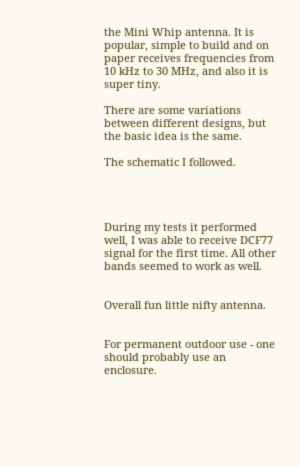the Mini Whip antenna. It is popular, simple to build and on paper receives frequencies from 10 kHz to 30 MHz, and also it is super tiny.

There are some variations between different designs, but the basic idea is the same.

The schematic I followed.




During my tests it performed well, I was able to receive DCF77 signal for the first time. All other bands seemed to work as well.


Overall fun little nifty antenna.


For permanent outdoor use - one should probably use an enclosure.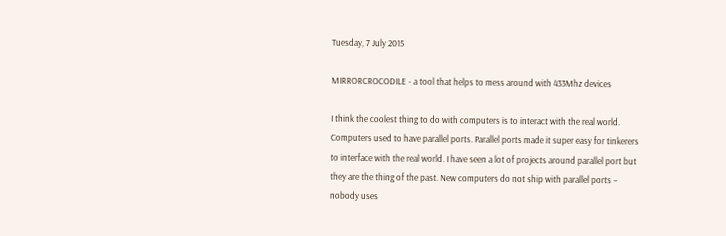Tuesday, 7 July 2015

MIRRORCROCODILE - a tool that helps to mess around with 433Mhz devices

I think the coolest thing to do with computers is to interact with the real world. Computers used to have parallel ports. Parallel ports made it super easy for tinkerers to interface with the real world. I have seen a lot of projects around parallel port but they are the thing of the past. New computers do not ship with parallel ports – nobody uses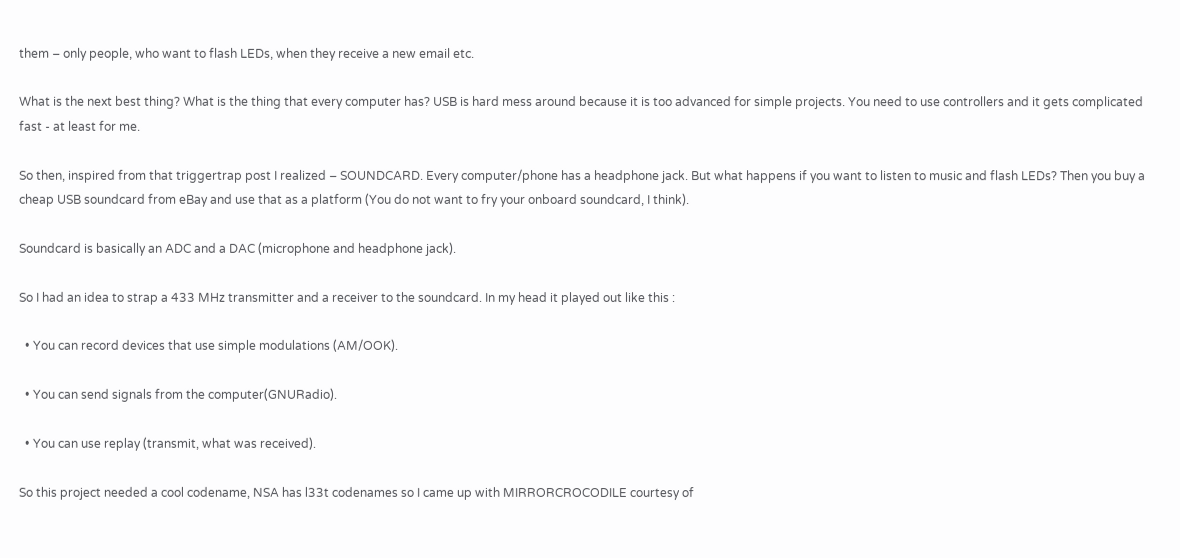them – only people, who want to flash LEDs, when they receive a new email etc.

What is the next best thing? What is the thing that every computer has? USB is hard mess around because it is too advanced for simple projects. You need to use controllers and it gets complicated fast - at least for me.

So then, inspired from that triggertrap post I realized – SOUNDCARD. Every computer/phone has a headphone jack. But what happens if you want to listen to music and flash LEDs? Then you buy a cheap USB soundcard from eBay and use that as a platform (You do not want to fry your onboard soundcard, I think).

Soundcard is basically an ADC and a DAC (microphone and headphone jack).

So I had an idea to strap a 433 MHz transmitter and a receiver to the soundcard. In my head it played out like this :

  • You can record devices that use simple modulations (AM/OOK).

  • You can send signals from the computer(GNURadio).

  • You can use replay (transmit, what was received).

So this project needed a cool codename, NSA has l33t codenames so I came up with MIRRORCROCODILE courtesy of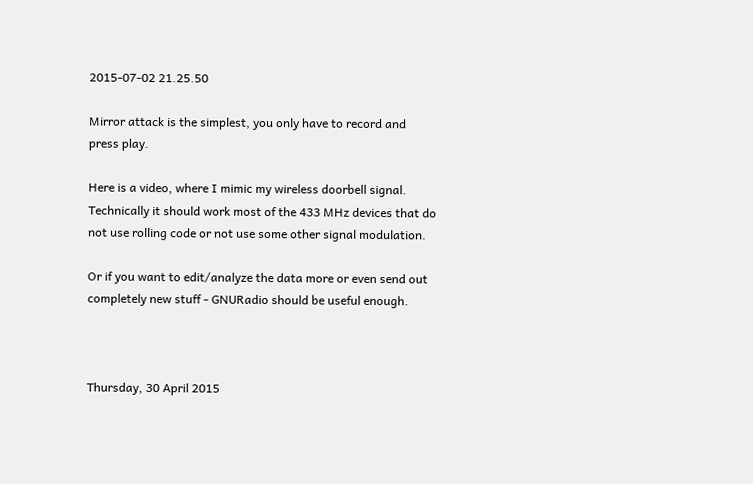2015-07-02 21.25.50

Mirror attack is the simplest, you only have to record and press play.

Here is a video, where I mimic my wireless doorbell signal. Technically it should work most of the 433 MHz devices that do not use rolling code or not use some other signal modulation.

Or if you want to edit/analyze the data more or even send out completely new stuff - GNURadio should be useful enough.



Thursday, 30 April 2015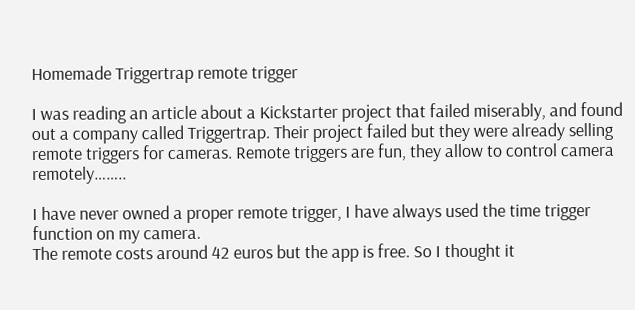Homemade Triggertrap remote trigger

I was reading an article about a Kickstarter project that failed miserably, and found out a company called Triggertrap. Their project failed but they were already selling remote triggers for cameras. Remote triggers are fun, they allow to control camera remotely……..

I have never owned a proper remote trigger, I have always used the time trigger function on my camera.
The remote costs around 42 euros but the app is free. So I thought it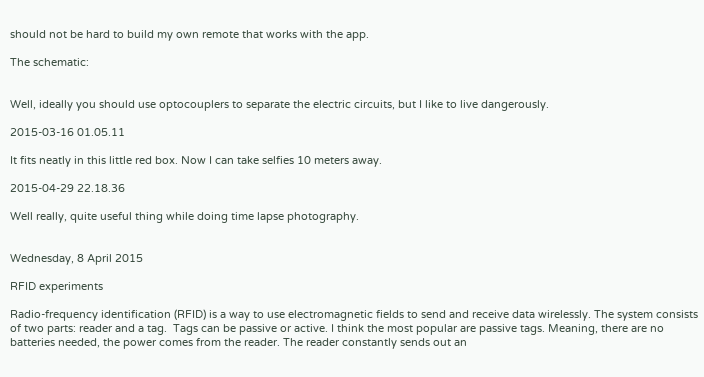should not be hard to build my own remote that works with the app.

The schematic:


Well, ideally you should use optocouplers to separate the electric circuits, but I like to live dangerously.

2015-03-16 01.05.11

It fits neatly in this little red box. Now I can take selfies 10 meters away.

2015-04-29 22.18.36

Well really, quite useful thing while doing time lapse photography.


Wednesday, 8 April 2015

RFID experiments

Radio-frequency identification (RFID) is a way to use electromagnetic fields to send and receive data wirelessly. The system consists of two parts: reader and a tag.  Tags can be passive or active. I think the most popular are passive tags. Meaning, there are no batteries needed, the power comes from the reader. The reader constantly sends out an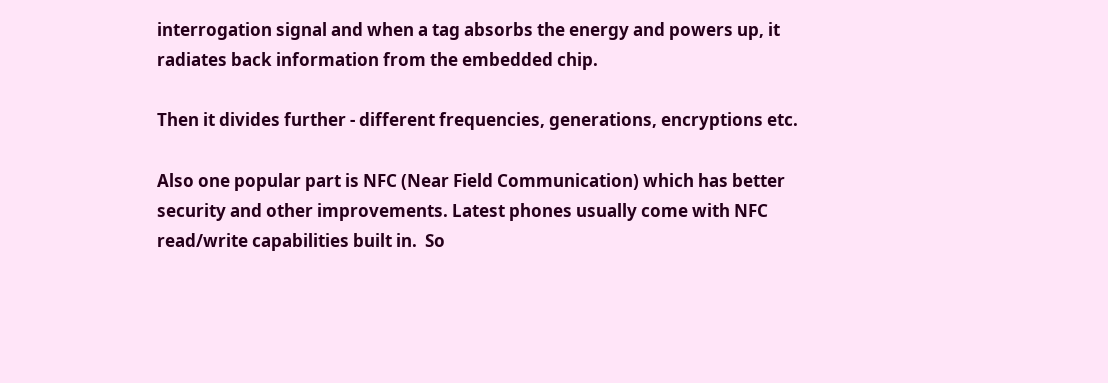interrogation signal and when a tag absorbs the energy and powers up, it radiates back information from the embedded chip.

Then it divides further - different frequencies, generations, encryptions etc.

Also one popular part is NFC (Near Field Communication) which has better security and other improvements. Latest phones usually come with NFC read/write capabilities built in.  So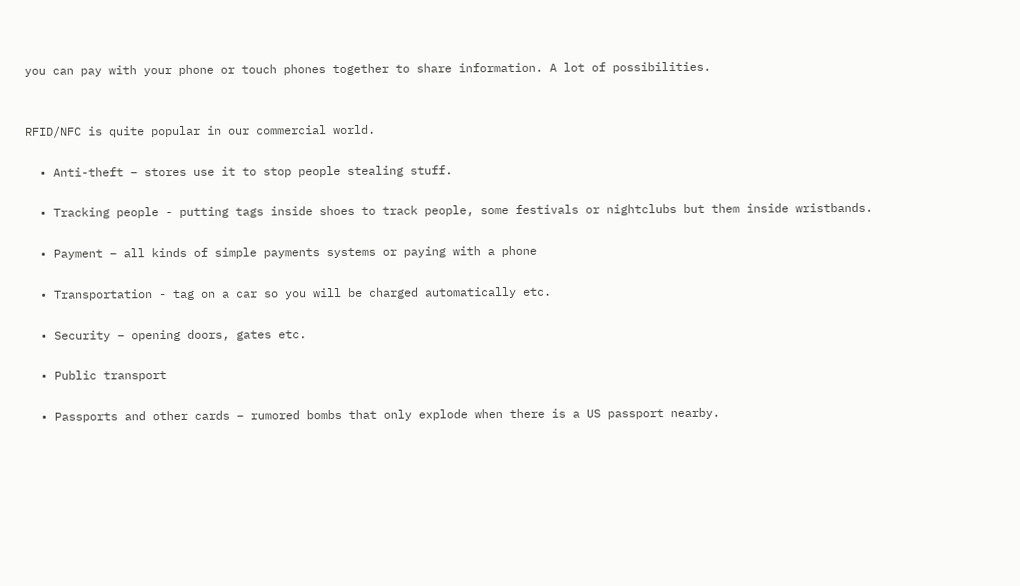you can pay with your phone or touch phones together to share information. A lot of possibilities.


RFID/NFC is quite popular in our commercial world.

  • Anti-theft – stores use it to stop people stealing stuff.

  • Tracking people - putting tags inside shoes to track people, some festivals or nightclubs but them inside wristbands.

  • Payment – all kinds of simple payments systems or paying with a phone

  • Transportation - tag on a car so you will be charged automatically etc.

  • Security – opening doors, gates etc.

  • Public transport

  • Passports and other cards – rumored bombs that only explode when there is a US passport nearby.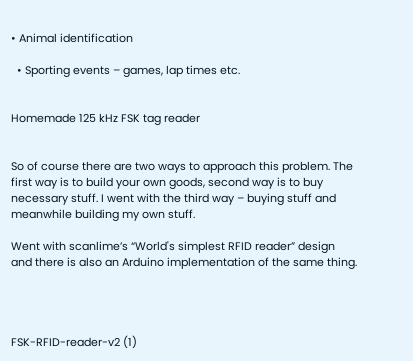• Animal identification

  • Sporting events – games, lap times etc.


Homemade 125 kHz FSK tag reader


So of course there are two ways to approach this problem. The first way is to build your own goods, second way is to buy necessary stuff. I went with the third way – buying stuff and meanwhile building my own stuff.

Went with scanlime’s “World's simplest RFID reader” design and there is also an Arduino implementation of the same thing.




FSK-RFID-reader-v2 (1)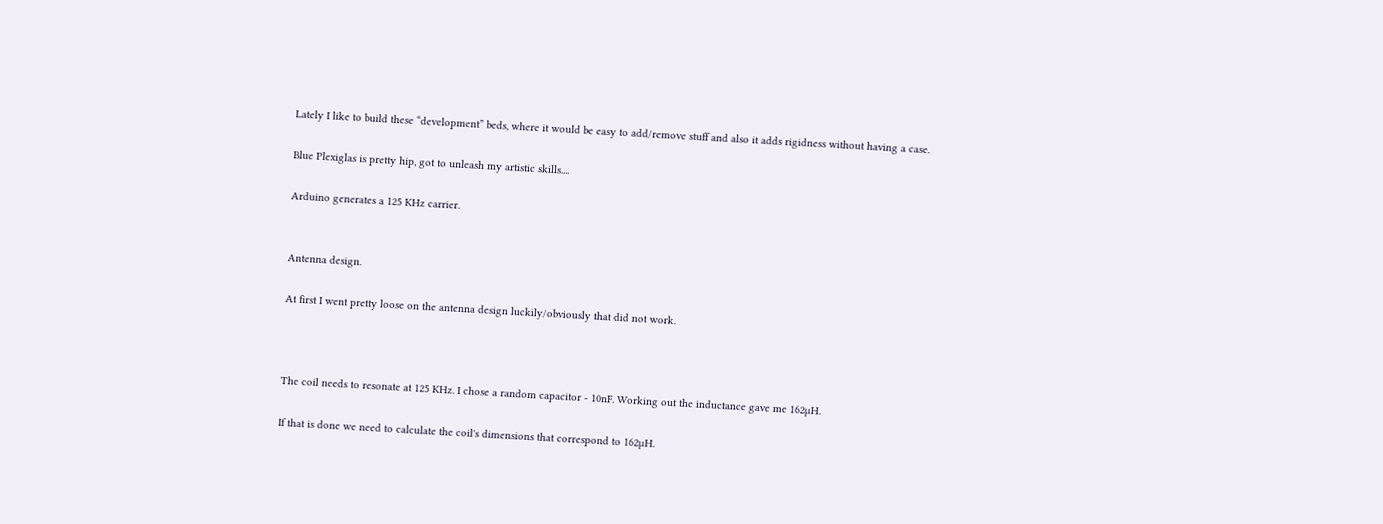Lately I like to build these “development” beds, where it would be easy to add/remove stuff and also it adds rigidness without having a case.

Blue Plexiglas is pretty hip, got to unleash my artistic skills....

Arduino generates a 125 KHz carrier.


Antenna design.

At first I went pretty loose on the antenna design luckily/obviously that did not work.



The coil needs to resonate at 125 KHz. I chose a random capacitor - 10nF. Working out the inductance gave me 162µH.

If that is done we need to calculate the coil's dimensions that correspond to 162µH.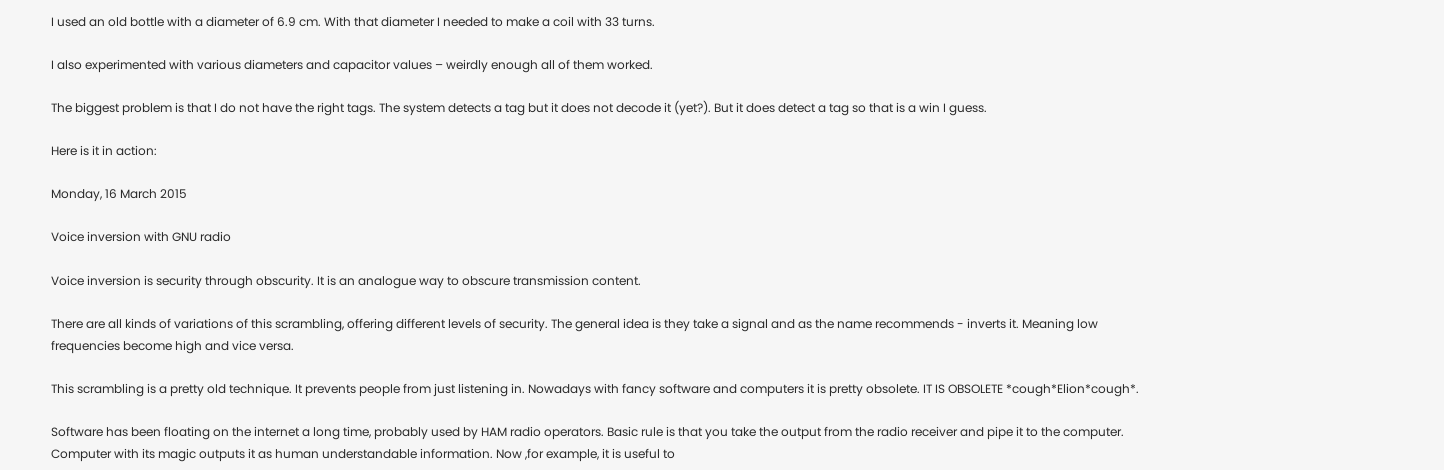I used an old bottle with a diameter of 6.9 cm. With that diameter I needed to make a coil with 33 turns.

I also experimented with various diameters and capacitor values – weirdly enough all of them worked.

The biggest problem is that I do not have the right tags. The system detects a tag but it does not decode it (yet?). But it does detect a tag so that is a win I guess.

Here is it in action:

Monday, 16 March 2015

Voice inversion with GNU radio

Voice inversion is security through obscurity. It is an analogue way to obscure transmission content.

There are all kinds of variations of this scrambling, offering different levels of security. The general idea is they take a signal and as the name recommends - inverts it. Meaning low frequencies become high and vice versa.

This scrambling is a pretty old technique. It prevents people from just listening in. Nowadays with fancy software and computers it is pretty obsolete. IT IS OBSOLETE *cough*Elion*cough*.

Software has been floating on the internet a long time, probably used by HAM radio operators. Basic rule is that you take the output from the radio receiver and pipe it to the computer. Computer with its magic outputs it as human understandable information. Now ,for example, it is useful to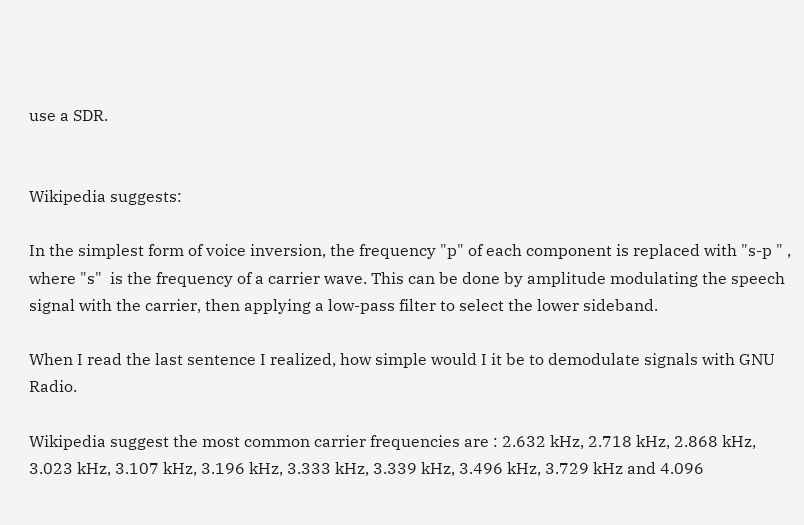use a SDR.


Wikipedia suggests:

In the simplest form of voice inversion, the frequency "p" of each component is replaced with "s-p " , where "s"  is the frequency of a carrier wave. This can be done by amplitude modulating the speech signal with the carrier, then applying a low-pass filter to select the lower sideband.

When I read the last sentence I realized, how simple would I it be to demodulate signals with GNU Radio.

Wikipedia suggest the most common carrier frequencies are : 2.632 kHz, 2.718 kHz, 2.868 kHz, 3.023 kHz, 3.107 kHz, 3.196 kHz, 3.333 kHz, 3.339 kHz, 3.496 kHz, 3.729 kHz and 4.096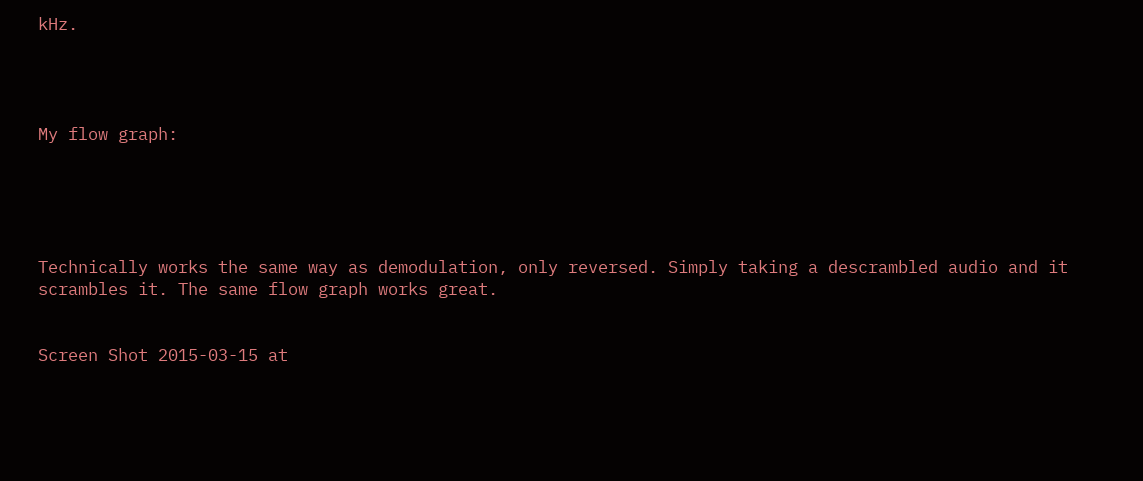kHz.




My flow graph:





Technically works the same way as demodulation, only reversed. Simply taking a descrambled audio and it scrambles it. The same flow graph works great.


Screen Shot 2015-03-15 at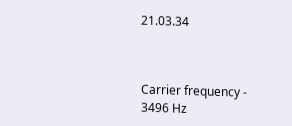21.03.34



Carrier frequency - 3496 Hz